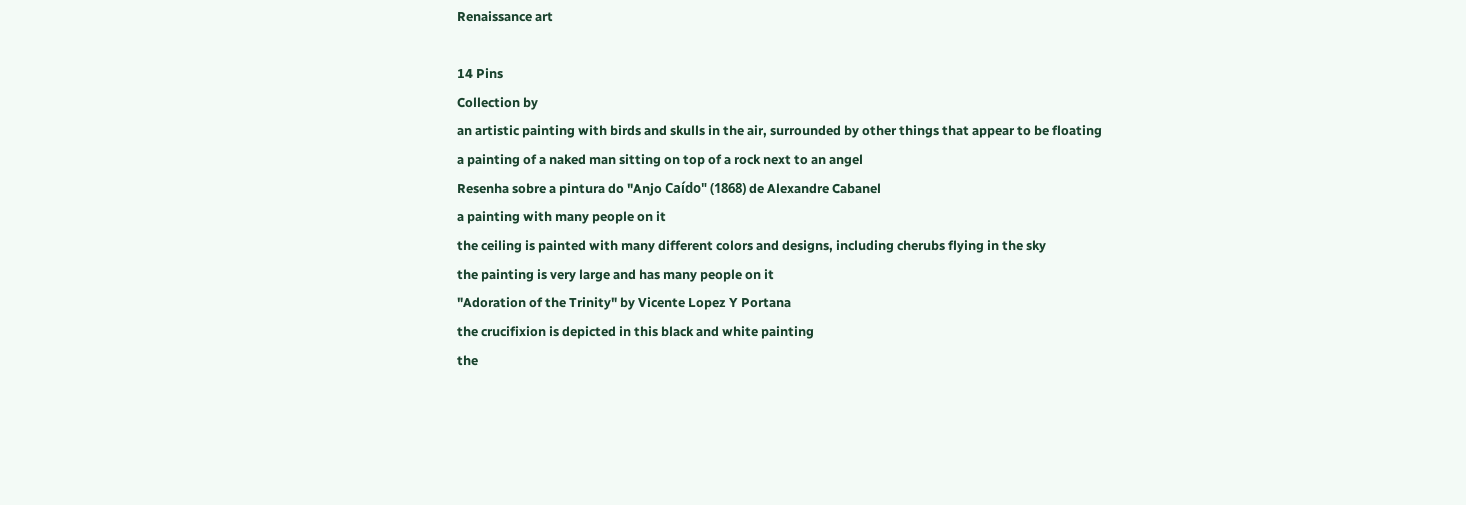Renaissance art

14 Pins
Collection by
an artistic painting with birds and skulls in the air, surrounded by other things that appear to be floating
a painting of a naked man sitting on top of a rock next to an angel
Resenha sobre a pintura do "Anjo Caído" (1868) de Alexandre Cabanel
a painting with many people on it
the ceiling is painted with many different colors and designs, including cherubs flying in the sky
the painting is very large and has many people on it
"Adoration of the Trinity" by Vicente Lopez Y Portana
the crucifixion is depicted in this black and white painting
the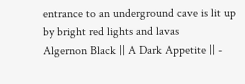entrance to an underground cave is lit up by bright red lights and lavas
Algernon Black || A Dark Appetite || -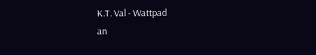K.T. Val - Wattpad
an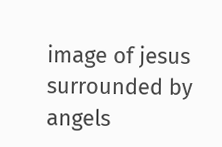image of jesus surrounded by angels